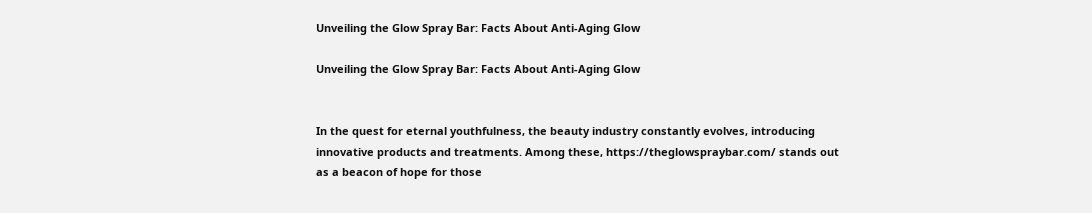Unveiling the Glow Spray Bar: Facts About Anti-Aging Glow

Unveiling the Glow Spray Bar: Facts About Anti-Aging Glow


In the quest for eternal youthfulness, the beauty industry constantly evolves, introducing innovative products and treatments. Among these, https://theglowspraybar.com/ stands out as a beacon of hope for those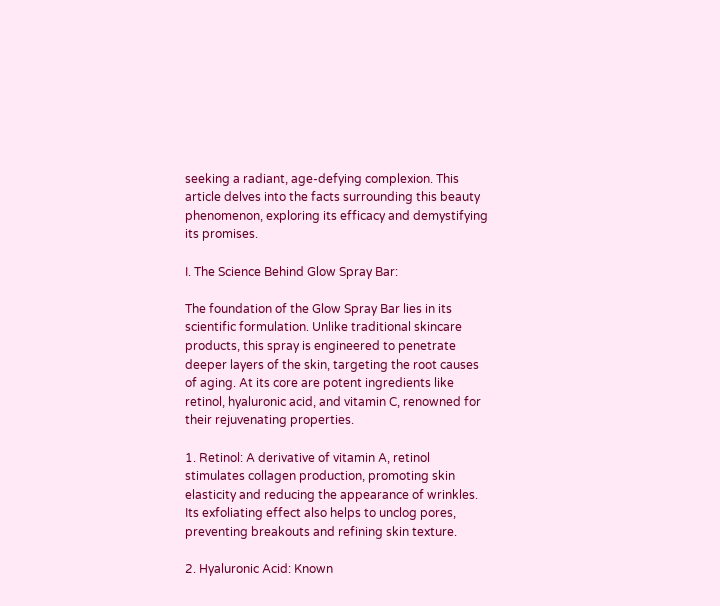seeking a radiant, age-defying complexion. This article delves into the facts surrounding this beauty phenomenon, exploring its efficacy and demystifying its promises.

I. The Science Behind Glow Spray Bar:

The foundation of the Glow Spray Bar lies in its scientific formulation. Unlike traditional skincare products, this spray is engineered to penetrate deeper layers of the skin, targeting the root causes of aging. At its core are potent ingredients like retinol, hyaluronic acid, and vitamin C, renowned for their rejuvenating properties.

1. Retinol: A derivative of vitamin A, retinol stimulates collagen production, promoting skin elasticity and reducing the appearance of wrinkles. Its exfoliating effect also helps to unclog pores, preventing breakouts and refining skin texture.

2. Hyaluronic Acid: Known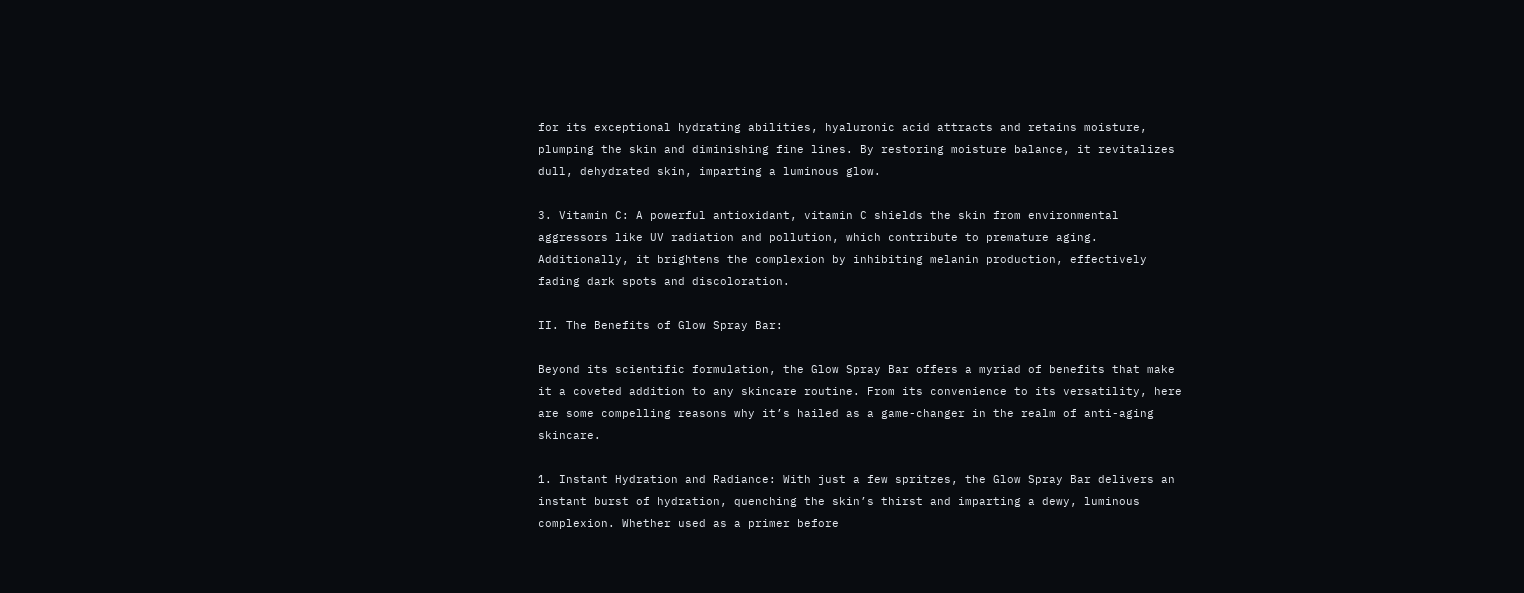for its exceptional hydrating abilities, hyaluronic acid attracts and retains moisture, plumping the skin and diminishing fine lines. By restoring moisture balance, it revitalizes dull, dehydrated skin, imparting a luminous glow.

3. Vitamin C: A powerful antioxidant, vitamin C shields the skin from environmental aggressors like UV radiation and pollution, which contribute to premature aging. Additionally, it brightens the complexion by inhibiting melanin production, effectively fading dark spots and discoloration.

II. The Benefits of Glow Spray Bar:

Beyond its scientific formulation, the Glow Spray Bar offers a myriad of benefits that make it a coveted addition to any skincare routine. From its convenience to its versatility, here are some compelling reasons why it’s hailed as a game-changer in the realm of anti-aging skincare.

1. Instant Hydration and Radiance: With just a few spritzes, the Glow Spray Bar delivers an instant burst of hydration, quenching the skin’s thirst and imparting a dewy, luminous complexion. Whether used as a primer before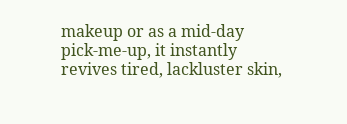makeup or as a mid-day pick-me-up, it instantly revives tired, lackluster skin,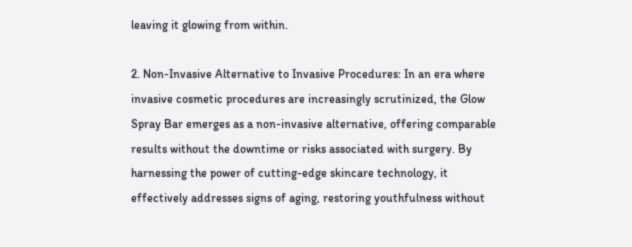leaving it glowing from within.

2. Non-Invasive Alternative to Invasive Procedures: In an era where invasive cosmetic procedures are increasingly scrutinized, the Glow Spray Bar emerges as a non-invasive alternative, offering comparable results without the downtime or risks associated with surgery. By harnessing the power of cutting-edge skincare technology, it effectively addresses signs of aging, restoring youthfulness without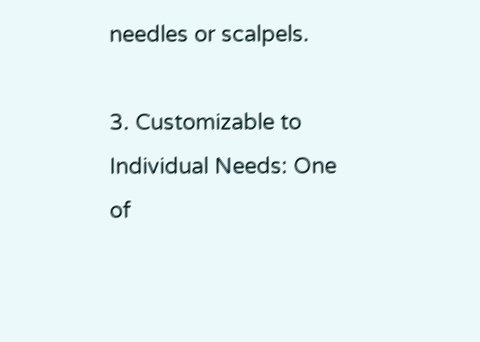needles or scalpels.

3. Customizable to Individual Needs: One of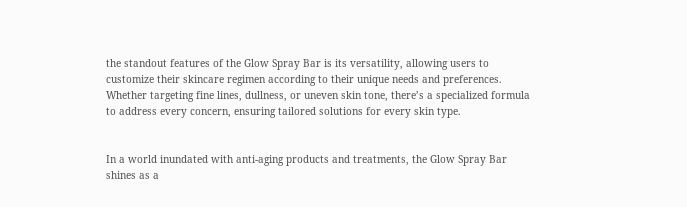the standout features of the Glow Spray Bar is its versatility, allowing users to customize their skincare regimen according to their unique needs and preferences. Whether targeting fine lines, dullness, or uneven skin tone, there’s a specialized formula to address every concern, ensuring tailored solutions for every skin type.


In a world inundated with anti-aging products and treatments, the Glow Spray Bar shines as a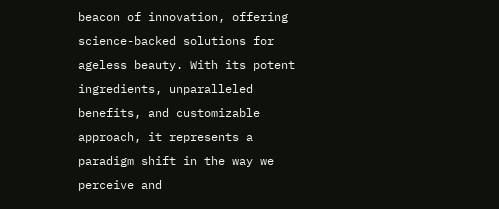beacon of innovation, offering science-backed solutions for ageless beauty. With its potent ingredients, unparalleled benefits, and customizable approach, it represents a paradigm shift in the way we perceive and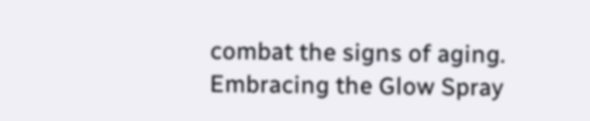combat the signs of aging. Embracing the Glow Spray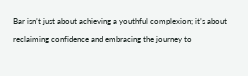Bar isn’t just about achieving a youthful complexion; it’s about reclaiming confidence and embracing the journey to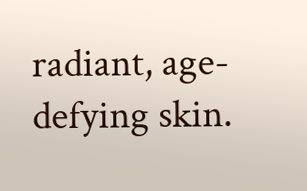radiant, age-defying skin.